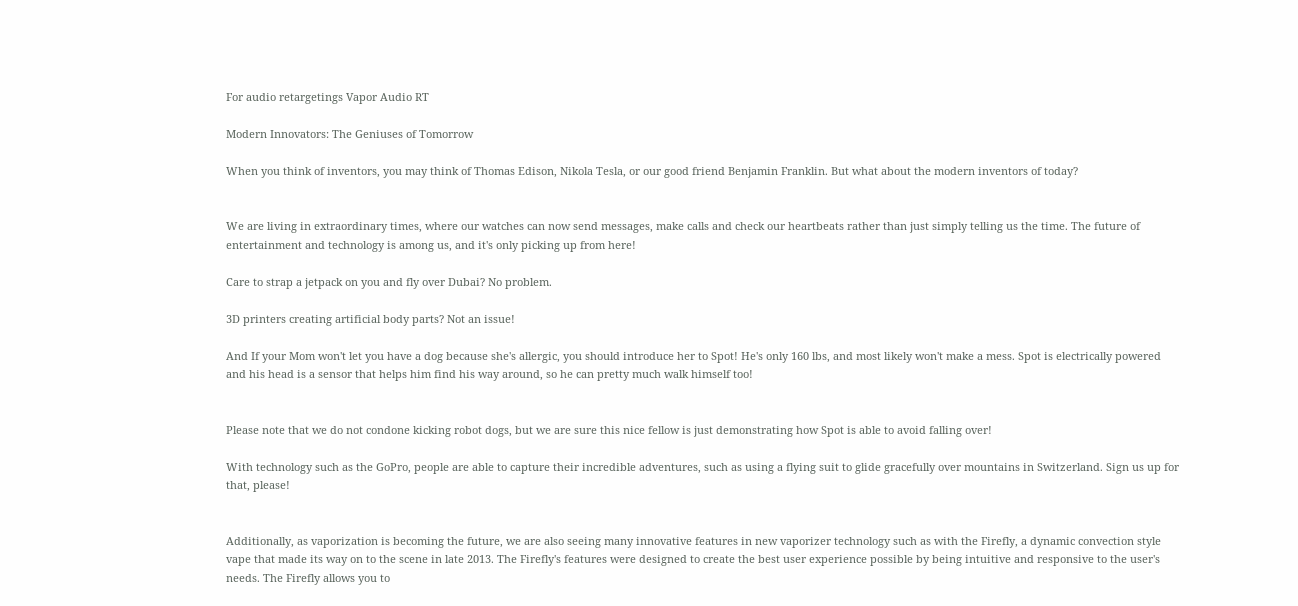For audio retargetings Vapor Audio RT

Modern Innovators: The Geniuses of Tomorrow

When you think of inventors, you may think of Thomas Edison, Nikola Tesla, or our good friend Benjamin Franklin. But what about the modern inventors of today?


We are living in extraordinary times, where our watches can now send messages, make calls and check our heartbeats rather than just simply telling us the time. The future of entertainment and technology is among us, and it's only picking up from here!

Care to strap a jetpack on you and fly over Dubai? No problem.

3D printers creating artificial body parts? Not an issue!

And If your Mom won't let you have a dog because she's allergic, you should introduce her to Spot! He's only 160 lbs, and most likely won't make a mess. Spot is electrically powered and his head is a sensor that helps him find his way around, so he can pretty much walk himself too!


Please note that we do not condone kicking robot dogs, but we are sure this nice fellow is just demonstrating how Spot is able to avoid falling over!

With technology such as the GoPro, people are able to capture their incredible adventures, such as using a flying suit to glide gracefully over mountains in Switzerland. Sign us up for that, please!


Additionally, as vaporization is becoming the future, we are also seeing many innovative features in new vaporizer technology such as with the Firefly, a dynamic convection style vape that made its way on to the scene in late 2013. The Firefly's features were designed to create the best user experience possible by being intuitive and responsive to the user's needs. The Firefly allows you to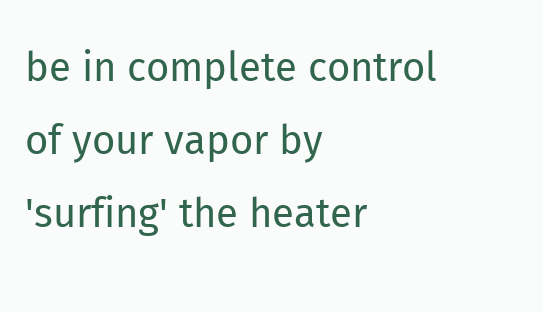be in complete control of your vapor by 'surfing' the heater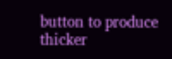button to produce thicker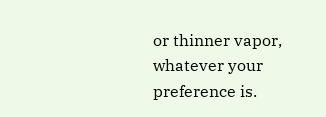or thinner vapor, whatever your preference is.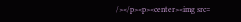/></p><p><center><img src=